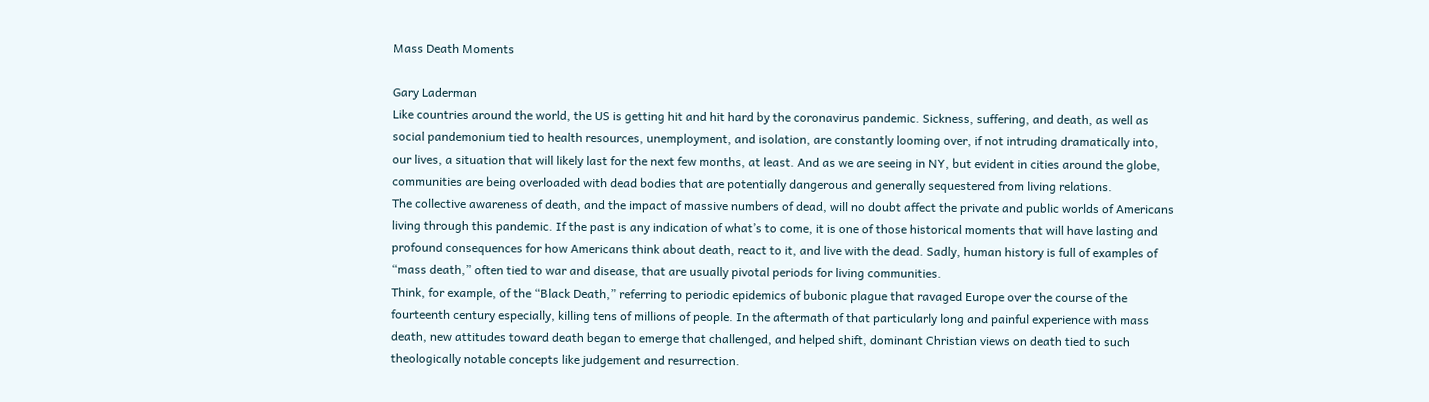Mass Death Moments

Gary Laderman
Like countries around the world, the US is getting hit and hit hard by the coronavirus pandemic. Sickness, suffering, and death, as well as social pandemonium tied to health resources, unemployment, and isolation, are constantly looming over, if not intruding dramatically into, our lives, a situation that will likely last for the next few months, at least. And as we are seeing in NY, but evident in cities around the globe, communities are being overloaded with dead bodies that are potentially dangerous and generally sequestered from living relations.
The collective awareness of death, and the impact of massive numbers of dead, will no doubt affect the private and public worlds of Americans living through this pandemic. If the past is any indication of what’s to come, it is one of those historical moments that will have lasting and profound consequences for how Americans think about death, react to it, and live with the dead. Sadly, human history is full of examples of “mass death,” often tied to war and disease, that are usually pivotal periods for living communities.
Think, for example, of the “Black Death,” referring to periodic epidemics of bubonic plague that ravaged Europe over the course of the fourteenth century especially, killing tens of millions of people. In the aftermath of that particularly long and painful experience with mass death, new attitudes toward death began to emerge that challenged, and helped shift, dominant Christian views on death tied to such theologically notable concepts like judgement and resurrection.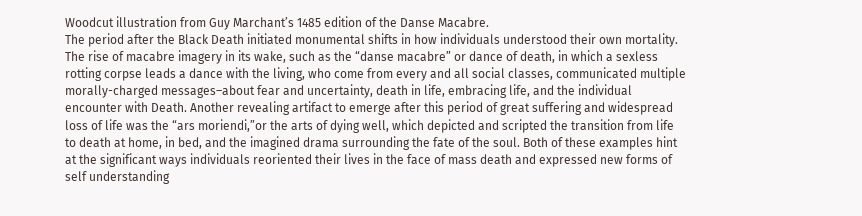Woodcut illustration from Guy Marchant’s 1485 edition of the Danse Macabre.
The period after the Black Death initiated monumental shifts in how individuals understood their own mortality. The rise of macabre imagery in its wake, such as the “danse macabre” or dance of death, in which a sexless rotting corpse leads a dance with the living, who come from every and all social classes, communicated multiple morally-charged messages–about fear and uncertainty, death in life, embracing life, and the individual encounter with Death. Another revealing artifact to emerge after this period of great suffering and widespread loss of life was the “ars moriendi,”or the arts of dying well, which depicted and scripted the transition from life to death at home, in bed, and the imagined drama surrounding the fate of the soul. Both of these examples hint at the significant ways individuals reoriented their lives in the face of mass death and expressed new forms of self understanding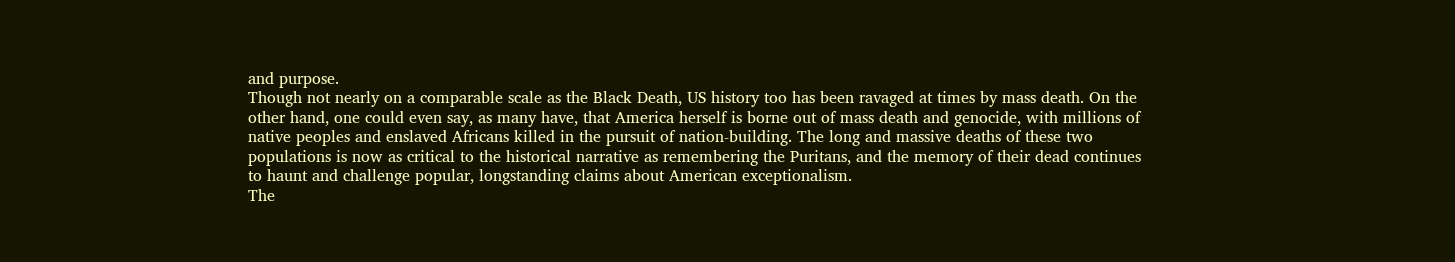and purpose.
Though not nearly on a comparable scale as the Black Death, US history too has been ravaged at times by mass death. On the other hand, one could even say, as many have, that America herself is borne out of mass death and genocide, with millions of native peoples and enslaved Africans killed in the pursuit of nation-building. The long and massive deaths of these two populations is now as critical to the historical narrative as remembering the Puritans, and the memory of their dead continues to haunt and challenge popular, longstanding claims about American exceptionalism.
The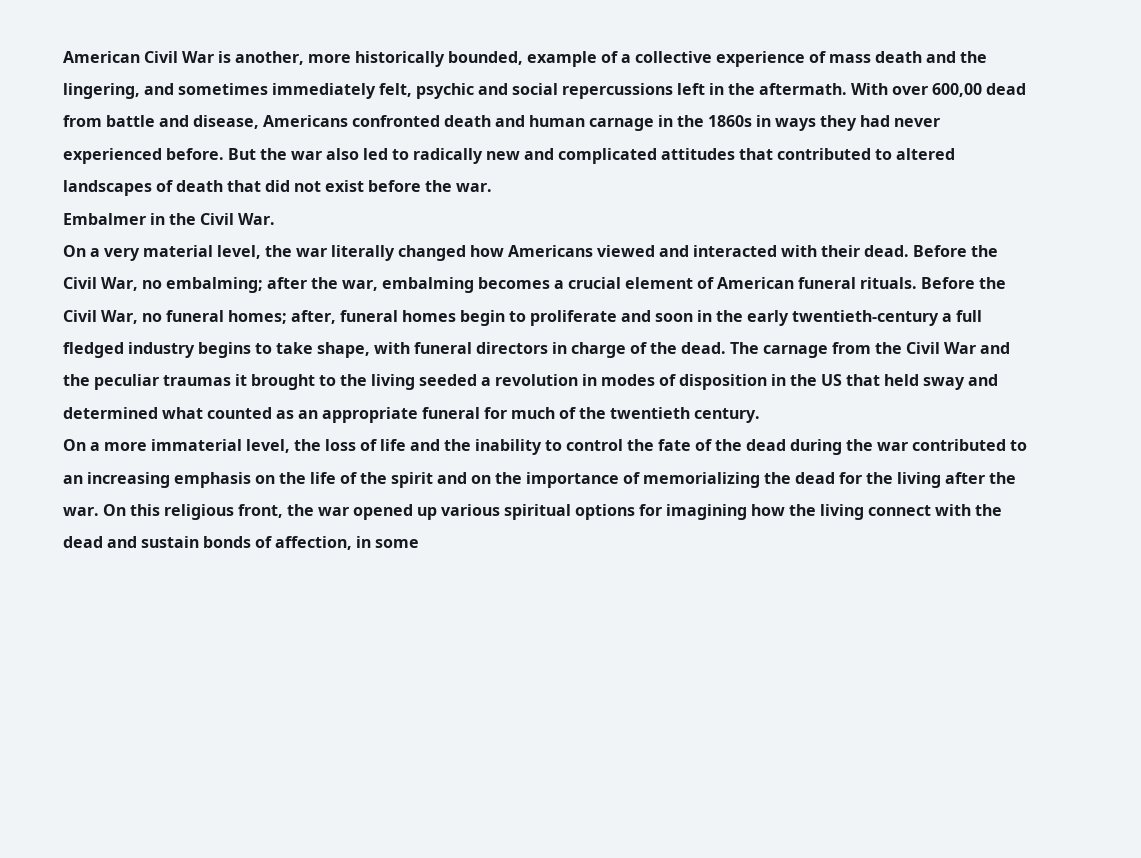American Civil War is another, more historically bounded, example of a collective experience of mass death and the lingering, and sometimes immediately felt, psychic and social repercussions left in the aftermath. With over 600,00 dead from battle and disease, Americans confronted death and human carnage in the 1860s in ways they had never experienced before. But the war also led to radically new and complicated attitudes that contributed to altered landscapes of death that did not exist before the war.
Embalmer in the Civil War.
On a very material level, the war literally changed how Americans viewed and interacted with their dead. Before the Civil War, no embalming; after the war, embalming becomes a crucial element of American funeral rituals. Before the Civil War, no funeral homes; after, funeral homes begin to proliferate and soon in the early twentieth-century a full fledged industry begins to take shape, with funeral directors in charge of the dead. The carnage from the Civil War and the peculiar traumas it brought to the living seeded a revolution in modes of disposition in the US that held sway and determined what counted as an appropriate funeral for much of the twentieth century.
On a more immaterial level, the loss of life and the inability to control the fate of the dead during the war contributed to an increasing emphasis on the life of the spirit and on the importance of memorializing the dead for the living after the war. On this religious front, the war opened up various spiritual options for imagining how the living connect with the dead and sustain bonds of affection, in some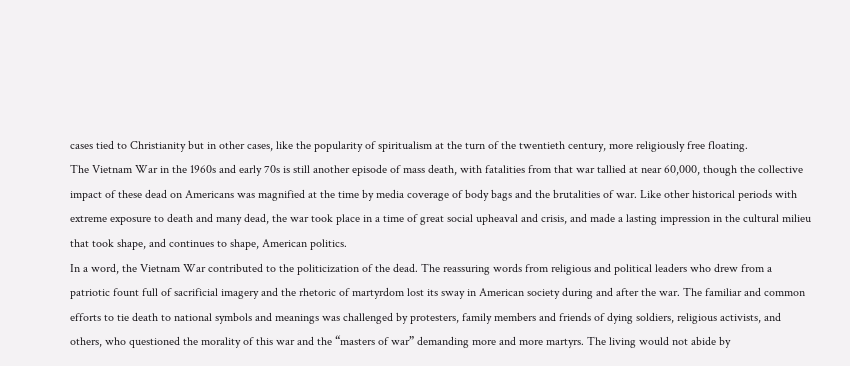cases tied to Christianity but in other cases, like the popularity of spiritualism at the turn of the twentieth century, more religiously free floating.
The Vietnam War in the 1960s and early 70s is still another episode of mass death, with fatalities from that war tallied at near 60,000, though the collective impact of these dead on Americans was magnified at the time by media coverage of body bags and the brutalities of war. Like other historical periods with extreme exposure to death and many dead, the war took place in a time of great social upheaval and crisis, and made a lasting impression in the cultural milieu that took shape, and continues to shape, American politics.
In a word, the Vietnam War contributed to the politicization of the dead. The reassuring words from religious and political leaders who drew from a patriotic fount full of sacrificial imagery and the rhetoric of martyrdom lost its sway in American society during and after the war. The familiar and common efforts to tie death to national symbols and meanings was challenged by protesters, family members and friends of dying soldiers, religious activists, and others, who questioned the morality of this war and the “masters of war” demanding more and more martyrs. The living would not abide by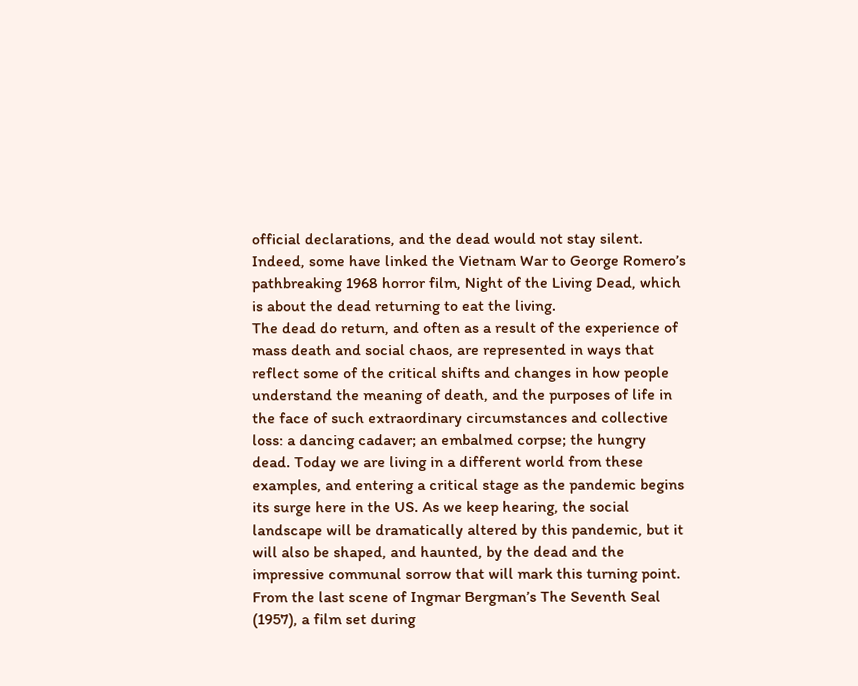official declarations, and the dead would not stay silent. Indeed, some have linked the Vietnam War to George Romero’s pathbreaking 1968 horror film, Night of the Living Dead, which is about the dead returning to eat the living.
The dead do return, and often as a result of the experience of mass death and social chaos, are represented in ways that reflect some of the critical shifts and changes in how people understand the meaning of death, and the purposes of life in the face of such extraordinary circumstances and collective loss: a dancing cadaver; an embalmed corpse; the hungry dead. Today we are living in a different world from these examples, and entering a critical stage as the pandemic begins its surge here in the US. As we keep hearing, the social landscape will be dramatically altered by this pandemic, but it will also be shaped, and haunted, by the dead and the impressive communal sorrow that will mark this turning point.
From the last scene of Ingmar Bergman’s The Seventh Seal (1957), a film set during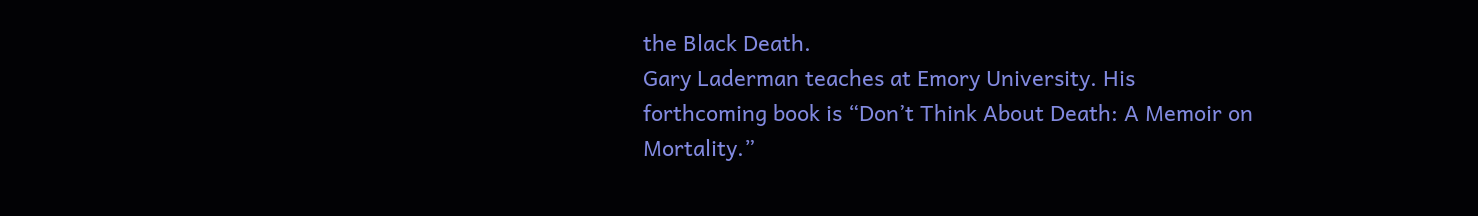the Black Death.
Gary Laderman teaches at Emory University. His forthcoming book is “Don’t Think About Death: A Memoir on Mortality.”